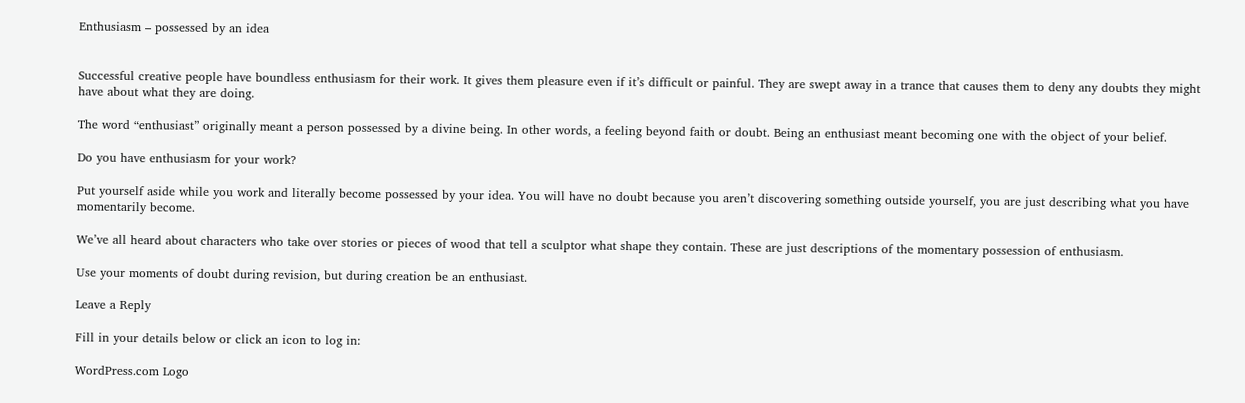Enthusiasm – possessed by an idea


Successful creative people have boundless enthusiasm for their work. It gives them pleasure even if it’s difficult or painful. They are swept away in a trance that causes them to deny any doubts they might have about what they are doing.

The word “enthusiast” originally meant a person possessed by a divine being. In other words, a feeling beyond faith or doubt. Being an enthusiast meant becoming one with the object of your belief.

Do you have enthusiasm for your work?

Put yourself aside while you work and literally become possessed by your idea. You will have no doubt because you aren’t discovering something outside yourself, you are just describing what you have momentarily become.

We’ve all heard about characters who take over stories or pieces of wood that tell a sculptor what shape they contain. These are just descriptions of the momentary possession of enthusiasm.

Use your moments of doubt during revision, but during creation be an enthusiast.

Leave a Reply

Fill in your details below or click an icon to log in:

WordPress.com Logo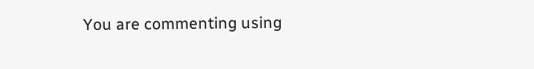You are commenting using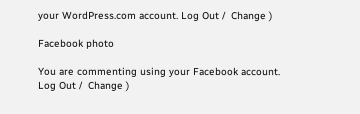your WordPress.com account. Log Out /  Change )

Facebook photo

You are commenting using your Facebook account. Log Out /  Change )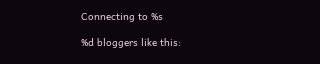Connecting to %s

%d bloggers like this: